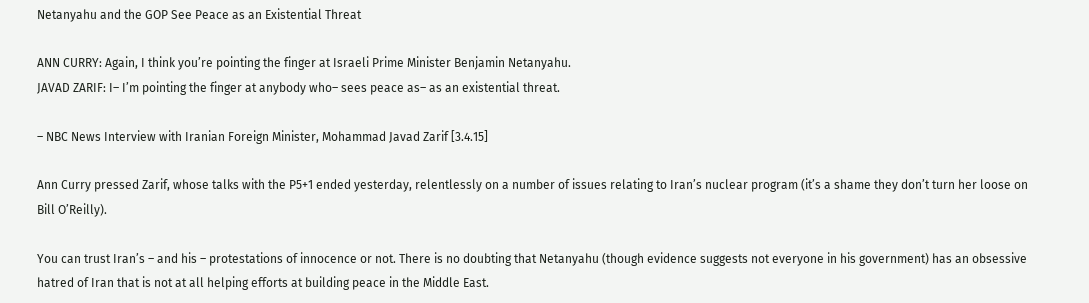Netanyahu and the GOP See Peace as an Existential Threat

ANN CURRY: Again, I think you’re pointing the finger at Israeli Prime Minister Benjamin Netanyahu.
JAVAD ZARIF: I– I’m pointing the finger at anybody who– sees peace as– as an existential threat.

– NBC News Interview with Iranian Foreign Minister, Mohammad Javad Zarif [3.4.15]

Ann Curry pressed Zarif, whose talks with the P5+1 ended yesterday, relentlessly on a number of issues relating to Iran’s nuclear program (it’s a shame they don’t turn her loose on Bill O’Reilly).

You can trust Iran’s – and his – protestations of innocence or not. There is no doubting that Netanyahu (though evidence suggests not everyone in his government) has an obsessive hatred of Iran that is not at all helping efforts at building peace in the Middle East.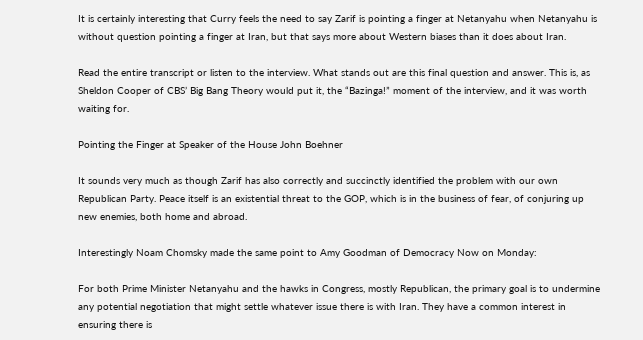It is certainly interesting that Curry feels the need to say Zarif is pointing a finger at Netanyahu when Netanyahu is without question pointing a finger at Iran, but that says more about Western biases than it does about Iran.

Read the entire transcript or listen to the interview. What stands out are this final question and answer. This is, as Sheldon Cooper of CBS’ Big Bang Theory would put it, the “Bazinga!” moment of the interview, and it was worth waiting for.

Pointing the Finger at Speaker of the House John Boehner

It sounds very much as though Zarif has also correctly and succinctly identified the problem with our own Republican Party. Peace itself is an existential threat to the GOP, which is in the business of fear, of conjuring up new enemies, both home and abroad.

Interestingly Noam Chomsky made the same point to Amy Goodman of Democracy Now on Monday:

For both Prime Minister Netanyahu and the hawks in Congress, mostly Republican, the primary goal is to undermine any potential negotiation that might settle whatever issue there is with Iran. They have a common interest in ensuring there is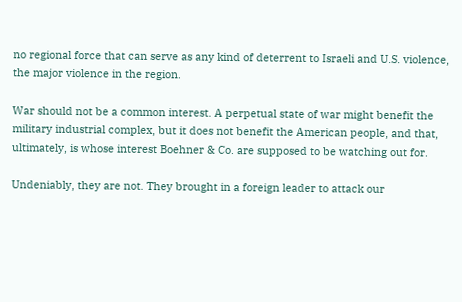no regional force that can serve as any kind of deterrent to Israeli and U.S. violence, the major violence in the region.

War should not be a common interest. A perpetual state of war might benefit the military industrial complex, but it does not benefit the American people, and that, ultimately, is whose interest Boehner & Co. are supposed to be watching out for.

Undeniably, they are not. They brought in a foreign leader to attack our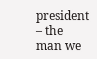president – the man we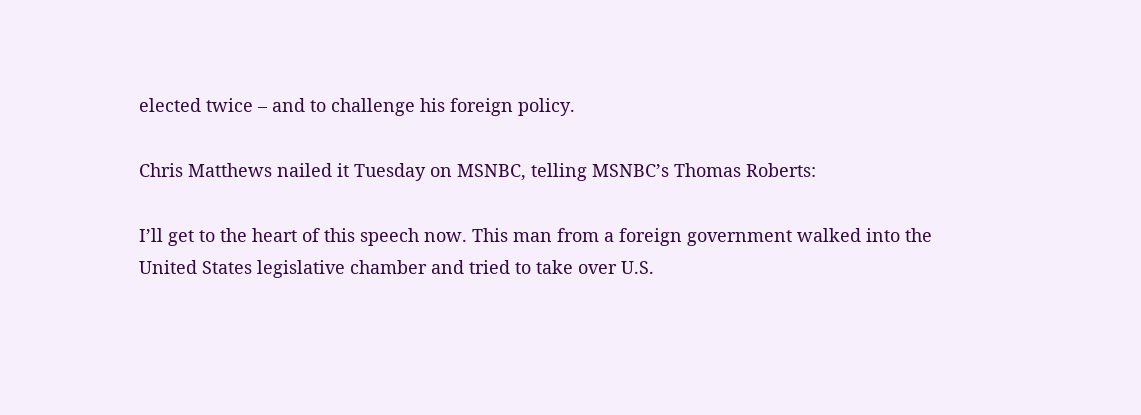elected twice – and to challenge his foreign policy.

Chris Matthews nailed it Tuesday on MSNBC, telling MSNBC’s Thomas Roberts:

I’ll get to the heart of this speech now. This man from a foreign government walked into the United States legislative chamber and tried to take over U.S.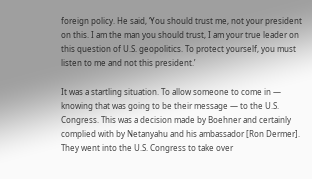foreign policy. He said, ‘You should trust me, not your president on this. I am the man you should trust, I am your true leader on this question of U.S. geopolitics. To protect yourself, you must listen to me and not this president.’

It was a startling situation. To allow someone to come in — knowing that was going to be their message — to the U.S. Congress. This was a decision made by Boehner and certainly complied with by Netanyahu and his ambassador [Ron Dermer]. They went into the U.S. Congress to take over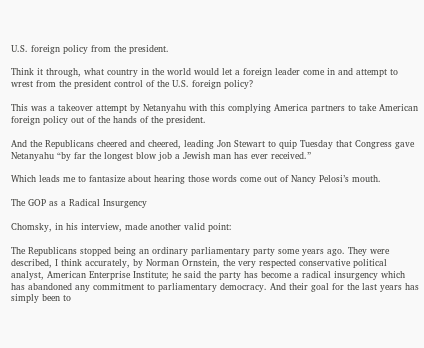U.S. foreign policy from the president.

Think it through, what country in the world would let a foreign leader come in and attempt to wrest from the president control of the U.S. foreign policy?

This was a takeover attempt by Netanyahu with this complying America partners to take American foreign policy out of the hands of the president.

And the Republicans cheered and cheered, leading Jon Stewart to quip Tuesday that Congress gave Netanyahu “by far the longest blow job a Jewish man has ever received.”

Which leads me to fantasize about hearing those words come out of Nancy Pelosi’s mouth.

The GOP as a Radical Insurgency

Chomsky, in his interview, made another valid point:

The Republicans stopped being an ordinary parliamentary party some years ago. They were described, I think accurately, by Norman Ornstein, the very respected conservative political analyst, American Enterprise Institute; he said the party has become a radical insurgency which has abandoned any commitment to parliamentary democracy. And their goal for the last years has simply been to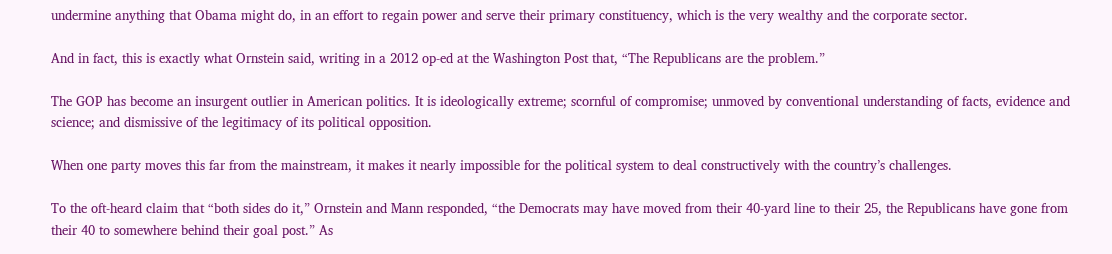undermine anything that Obama might do, in an effort to regain power and serve their primary constituency, which is the very wealthy and the corporate sector.

And in fact, this is exactly what Ornstein said, writing in a 2012 op-ed at the Washington Post that, “The Republicans are the problem.”

The GOP has become an insurgent outlier in American politics. It is ideologically extreme; scornful of compromise; unmoved by conventional understanding of facts, evidence and science; and dismissive of the legitimacy of its political opposition.

When one party moves this far from the mainstream, it makes it nearly impossible for the political system to deal constructively with the country’s challenges.

To the oft-heard claim that “both sides do it,” Ornstein and Mann responded, “the Democrats may have moved from their 40-yard line to their 25, the Republicans have gone from their 40 to somewhere behind their goal post.” As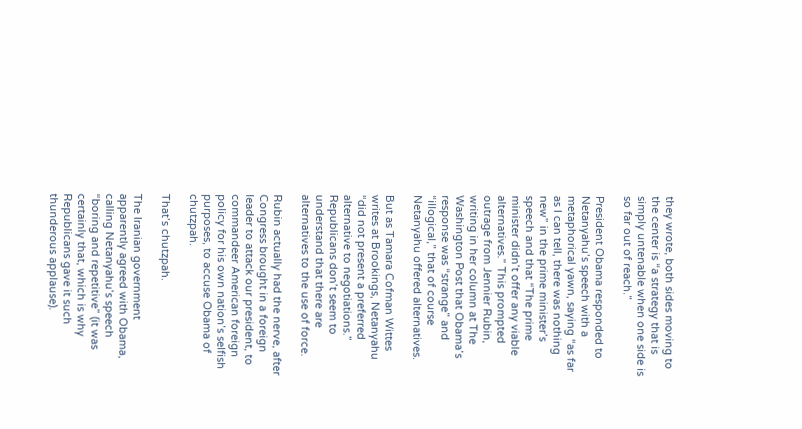they wrote, both sides moving to the center is “a strategy that is simply untenable when one side is so far out of reach.”

President Obama responded to Netanyahu’s speech with a metaphorical yawn, saying “as far as I can tell, there was nothing new” in the prime minister’s speech and that “The prime minister didn’t offer any viable alternatives.” This prompted outrage from Jennier Rubin, writing in her column at The Washington Post that Obama’s response was “strange” and “illogical,” that of course Netanyahu offered alternatives.

But as Tamara Cofman Wittes writes at Brookings, Netanyahu “did not present a preferred alternative to negotiations.” Republicans don’t seem to understand that there are alternatives to the use of force.

Rubin actually had the nerve, after Congress brought in a foreign leader to attack our president, to commandeer American foreign policy for his own nation’s selfish purposes, to accuse Obama of chutzpah.

That’s chutzpah.

The Iranian government apparently agreed with Obama, calling Netanyahu’s speech “boring and repetitive” (it was certainly that, which is why Republicans gave it such thunderous applause).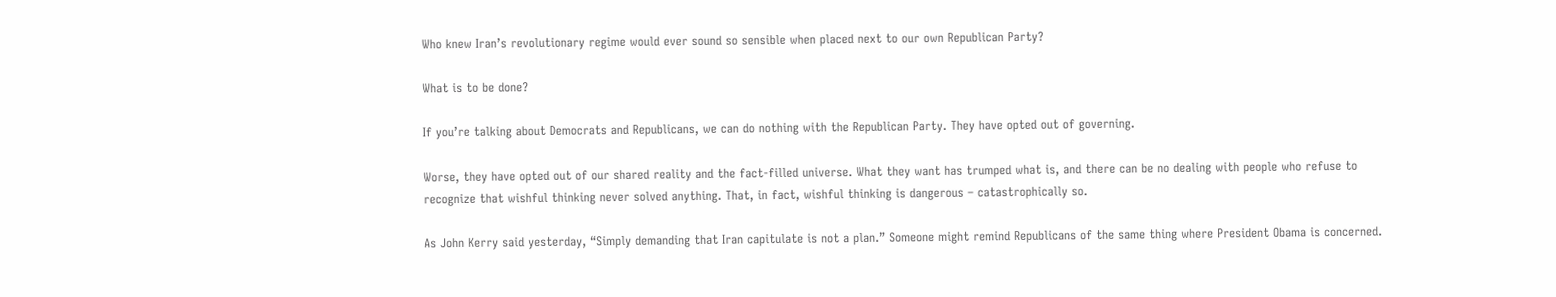Who knew Iran’s revolutionary regime would ever sound so sensible when placed next to our own Republican Party?

What is to be done?

If you’re talking about Democrats and Republicans, we can do nothing with the Republican Party. They have opted out of governing.

Worse, they have opted out of our shared reality and the fact-filled universe. What they want has trumped what is, and there can be no dealing with people who refuse to recognize that wishful thinking never solved anything. That, in fact, wishful thinking is dangerous – catastrophically so.

As John Kerry said yesterday, “Simply demanding that Iran capitulate is not a plan.” Someone might remind Republicans of the same thing where President Obama is concerned.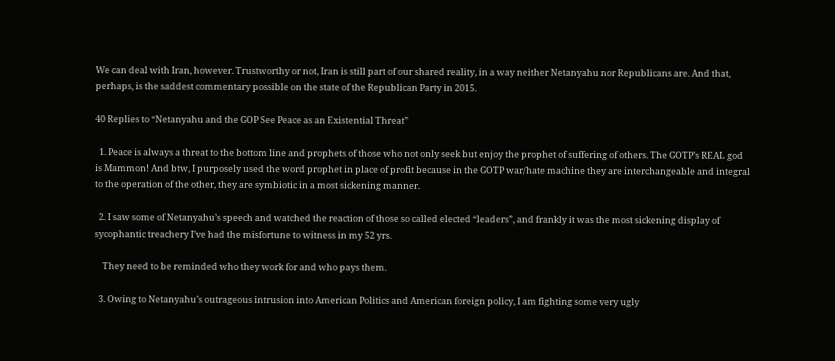We can deal with Iran, however. Trustworthy or not, Iran is still part of our shared reality, in a way neither Netanyahu nor Republicans are. And that, perhaps, is the saddest commentary possible on the state of the Republican Party in 2015.

40 Replies to “Netanyahu and the GOP See Peace as an Existential Threat”

  1. Peace is always a threat to the bottom line and prophets of those who not only seek but enjoy the prophet of suffering of others. The GOTP’s REAL god is Mammon! And btw, I purposely used the word prophet in place of profit because in the GOTP war/hate machine they are interchangeable and integral to the operation of the other, they are symbiotic in a most sickening manner.

  2. I saw some of Netanyahu’s speech and watched the reaction of those so called elected “leaders”, and frankly it was the most sickening display of sycophantic treachery I’ve had the misfortune to witness in my 52 yrs.

    They need to be reminded who they work for and who pays them.

  3. Owing to Netanyahu’s outrageous intrusion into American Politics and American foreign policy, I am fighting some very ugly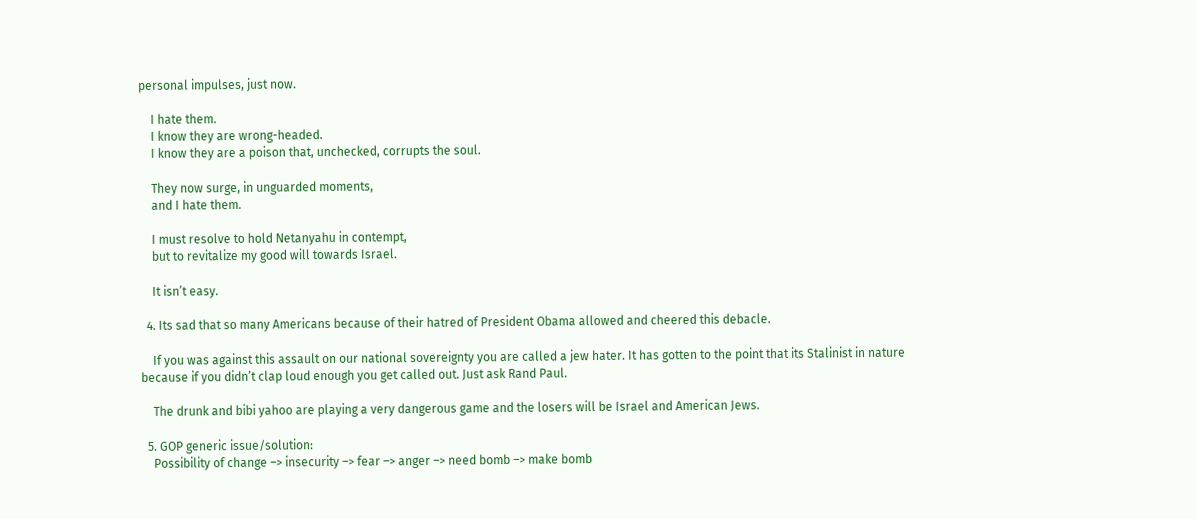personal impulses, just now.

    I hate them.
    I know they are wrong-headed.
    I know they are a poison that, unchecked, corrupts the soul.

    They now surge, in unguarded moments,
    and I hate them.

    I must resolve to hold Netanyahu in contempt,
    but to revitalize my good will towards Israel.

    It isn’t easy.

  4. Its sad that so many Americans because of their hatred of President Obama allowed and cheered this debacle.

    If you was against this assault on our national sovereignty you are called a jew hater. It has gotten to the point that its Stalinist in nature because if you didn’t clap loud enough you get called out. Just ask Rand Paul.

    The drunk and bibi yahoo are playing a very dangerous game and the losers will be Israel and American Jews.

  5. GOP generic issue/solution:
    Possibility of change –> insecurity –> fear –> anger –> need bomb –> make bomb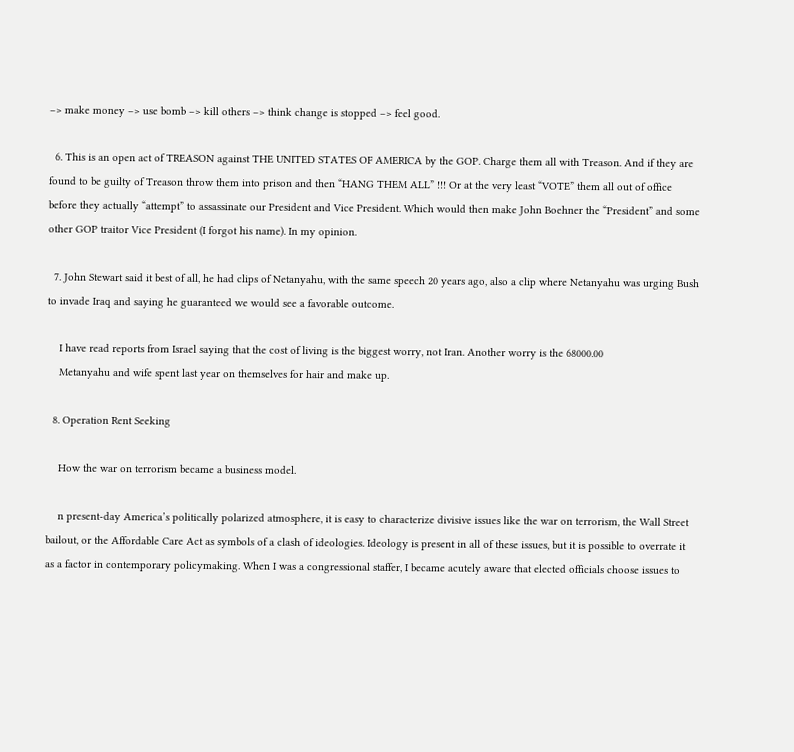–> make money –> use bomb –> kill others –> think change is stopped –> feel good.

  6. This is an open act of TREASON against THE UNITED STATES OF AMERICA by the GOP. Charge them all with Treason. And if they are found to be guilty of Treason throw them into prison and then “HANG THEM ALL” !!! Or at the very least “VOTE” them all out of office before they actually “attempt” to assassinate our President and Vice President. Which would then make John Boehner the “President” and some other GOP traitor Vice President (I forgot his name). In my opinion.

  7. John Stewart said it best of all, he had clips of Netanyahu, with the same speech 20 years ago, also a clip where Netanyahu was urging Bush to invade Iraq and saying he guaranteed we would see a favorable outcome.

    I have read reports from Israel saying that the cost of living is the biggest worry, not Iran. Another worry is the 68000.00
    Metanyahu and wife spent last year on themselves for hair and make up.

  8. Operation Rent Seeking

    How the war on terrorism became a business model.

    n present-day America’s politically polarized atmosphere, it is easy to characterize divisive issues like the war on terrorism, the Wall Street bailout, or the Affordable Care Act as symbols of a clash of ideologies. Ideology is present in all of these issues, but it is possible to overrate it as a factor in contemporary policymaking. When I was a congressional staffer, I became acutely aware that elected officials choose issues to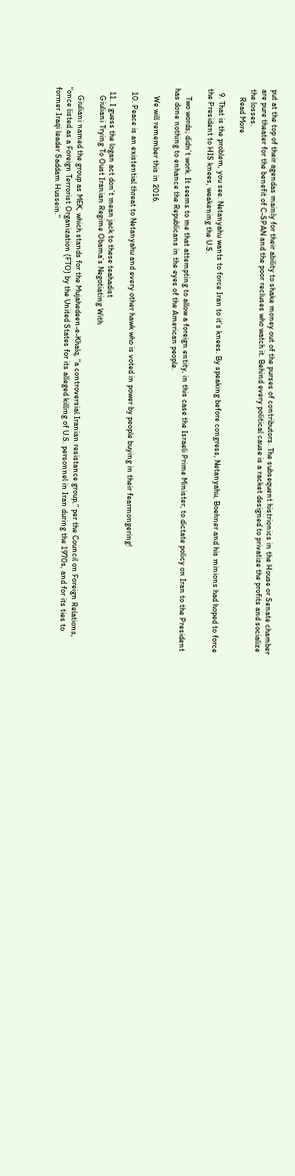put at the top of their agendas mainly for their ability to shake money out of the purses of contributors. The subsequent histrionics in the House or Senate chamber are pure theater for the benefit of C-SPAN and the poor recluses who watch it. Behind every political cause is a racket designed to privatize the profits and socialize the losses.
    Read More

  9. That is the problem, you see. Netanyahu wants to force Iran to it’s knees. By speaking before congress, Netanyahu, Boehner and his minions had hoped to force the President to HIS knees, weakening the U.S.

    Two words; didn’t work. It seems to me that attempting to allow a foreign entity, in this case the Israeli Prime Minister, to dictate policy on Iran to the President has done nothing to enhance the Republicans in the eyes of the American people.

    We will remember this in 2016.

  10. Peace is an existential threat to Netanyahu and every other hawk who is voted in power by people buying in their fearmongering!

  11. I guess the logan act don’t mean jack to these teahadist
    Giuliani Trying To Oust Iranian Regime Obama’s Negotiating With

    Giuliani named the group as MEK, which stands for the Mujahedeen-e-Khalq, “a controversial Iranian resistance group,” per the Council on Foreign Relations, “once listed as a Foreign Terrorist Organization (FTO) by the United States for its alleged killing of U.S. personnel in Iran during the 1970s, and for its ties to former Iraqi leader Saddam Hussein.”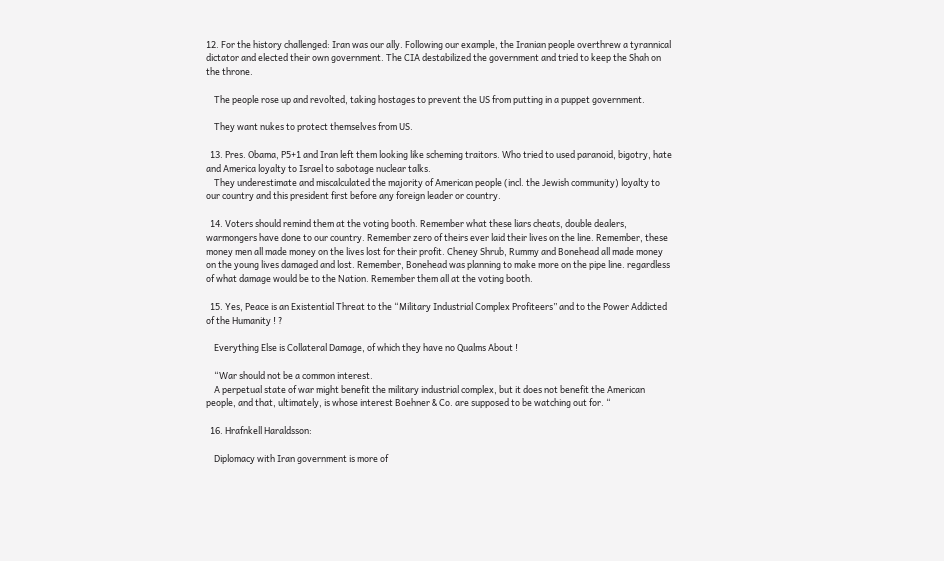12. For the history challenged: Iran was our ally. Following our example, the Iranian people overthrew a tyrannical dictator and elected their own government. The CIA destabilized the government and tried to keep the Shah on the throne.

    The people rose up and revolted, taking hostages to prevent the US from putting in a puppet government.

    They want nukes to protect themselves from US.

  13. Pres. Obama, P5+1 and Iran left them looking like scheming traitors. Who tried to used paranoid, bigotry, hate and America loyalty to Israel to sabotage nuclear talks.
    They underestimate and miscalculated the majority of American people (incl. the Jewish community) loyalty to our country and this president first before any foreign leader or country.

  14. Voters should remind them at the voting booth. Remember what these liars cheats, double dealers, warmongers have done to our country. Remember zero of theirs ever laid their lives on the line. Remember, these money men all made money on the lives lost for their profit. Cheney Shrub, Rummy and Bonehead all made money on the young lives damaged and lost. Remember, Bonehead was planning to make more on the pipe line. regardless of what damage would be to the Nation. Remember them all at the voting booth.

  15. Yes, Peace is an Existential Threat to the “Military Industrial Complex Profiteers” and to the Power Addicted of the Humanity ! ?

    Everything Else is Collateral Damage, of which they have no Qualms About !

    “War should not be a common interest.
    A perpetual state of war might benefit the military industrial complex, but it does not benefit the American people, and that, ultimately, is whose interest Boehner & Co. are supposed to be watching out for. “

  16. Hrafnkell Haraldsson:

    Diplomacy with Iran government is more of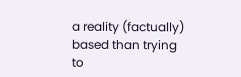a reality (factually) based than trying to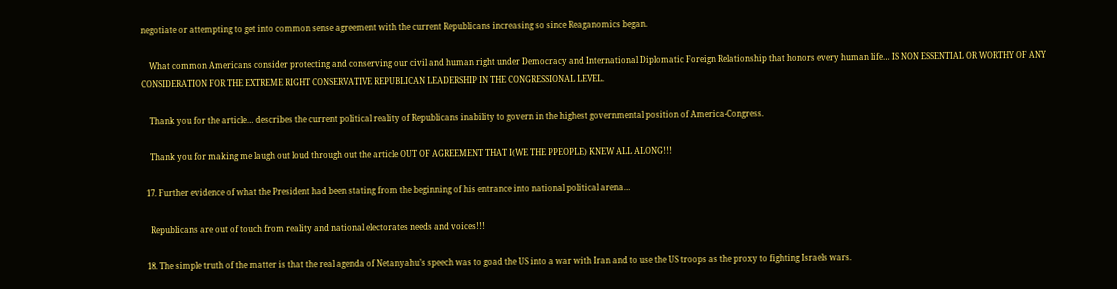negotiate or attempting to get into common sense agreement with the current Republicans increasing so since Reaganomics began.

    What common Americans consider protecting and conserving our civil and human right under Democracy and International Diplomatic Foreign Relationship that honors every human life… IS NON ESSENTIAL OR WORTHY OF ANY CONSIDERATION FOR THE EXTREME RIGHT CONSERVATIVE REPUBLICAN LEADERSHIP IN THE CONGRESSIONAL LEVEL.

    Thank you for the article… describes the current political reality of Republicans inability to govern in the highest governmental position of America-Congress.

    Thank you for making me laugh out loud through out the article OUT OF AGREEMENT THAT I(WE THE PPEOPLE) KNEW ALL ALONG!!!

  17. Further evidence of what the President had been stating from the beginning of his entrance into national political arena…

    Republicans are out of touch from reality and national electorates needs and voices!!!

  18. The simple truth of the matter is that the real agenda of Netanyahu’s speech was to goad the US into a war with Iran and to use the US troops as the proxy to fighting Israels wars.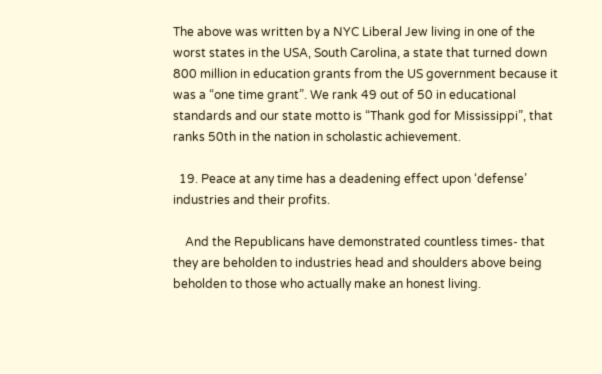The above was written by a NYC Liberal Jew living in one of the worst states in the USA, South Carolina, a state that turned down 800 million in education grants from the US government because it was a “one time grant”. We rank 49 out of 50 in educational standards and our state motto is “Thank god for Mississippi”, that ranks 50th in the nation in scholastic achievement.

  19. Peace at any time has a deadening effect upon ‘defense’ industries and their profits.

    And the Republicans have demonstrated countless times- that they are beholden to industries head and shoulders above being beholden to those who actually make an honest living.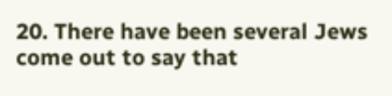20. There have been several Jews come out to say that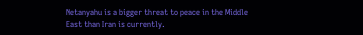Netanyahu is a bigger threat to peace in the Middle East than Iran is currently.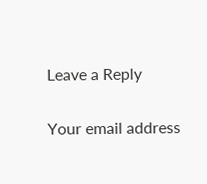Leave a Reply

Your email address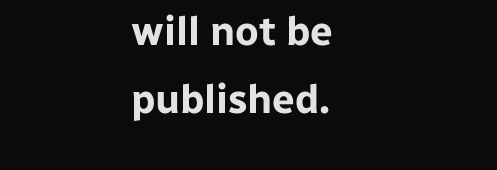will not be published.